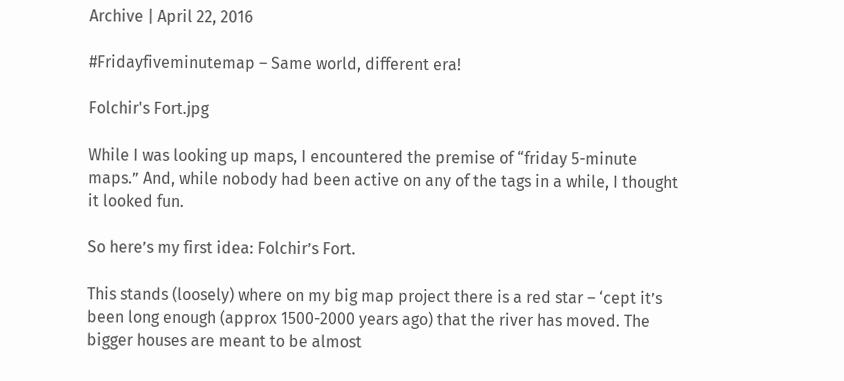Archive | April 22, 2016

#Fridayfiveminutemap – Same world, different era!

Folchir's Fort.jpg

While I was looking up maps, I encountered the premise of “friday 5-minute maps.” And, while nobody had been active on any of the tags in a while, I thought it looked fun.

So here’s my first idea: Folchir’s Fort.

This stands (loosely) where on my big map project there is a red star – ‘cept it’s been long enough (approx 1500-2000 years ago) that the river has moved. The bigger houses are meant to be almost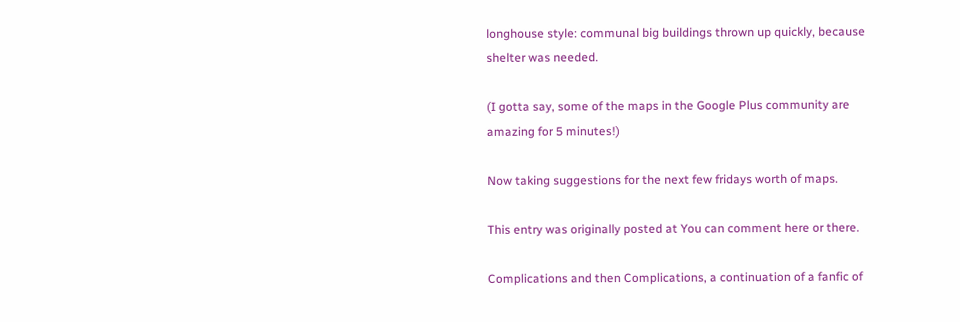longhouse style: communal big buildings thrown up quickly, because shelter was needed.

(I gotta say, some of the maps in the Google Plus community are amazing for 5 minutes!)

Now taking suggestions for the next few fridays worth of maps.

This entry was originally posted at You can comment here or there.

Complications and then Complications, a continuation of a fanfic of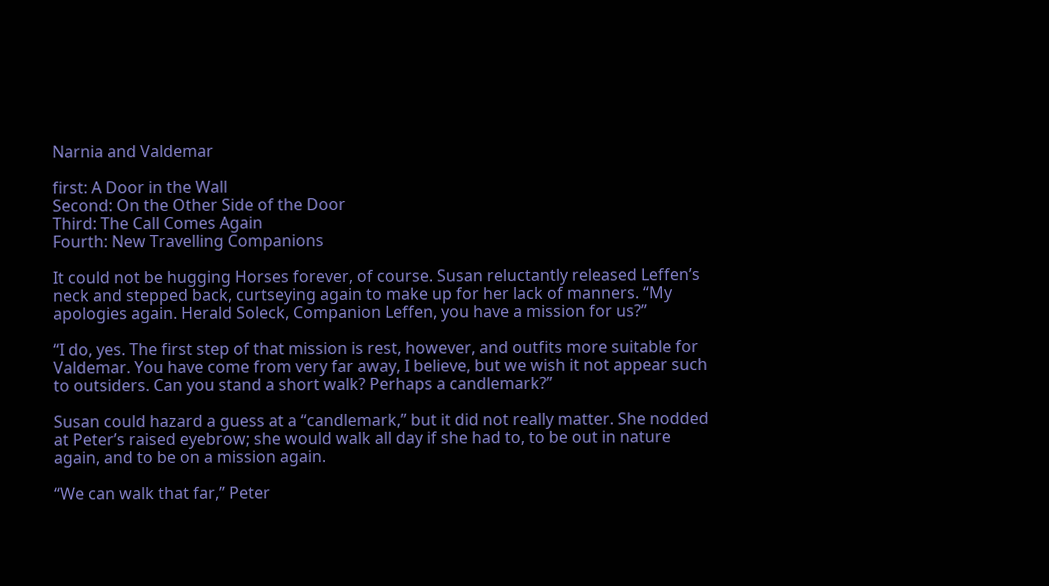Narnia and Valdemar

first: A Door in the Wall
Second: On the Other Side of the Door
Third: The Call Comes Again
Fourth: New Travelling Companions

It could not be hugging Horses forever, of course. Susan reluctantly released Leffen’s neck and stepped back, curtseying again to make up for her lack of manners. “My apologies again. Herald Soleck, Companion Leffen, you have a mission for us?”

“I do, yes. The first step of that mission is rest, however, and outfits more suitable for Valdemar. You have come from very far away, I believe, but we wish it not appear such to outsiders. Can you stand a short walk? Perhaps a candlemark?”

Susan could hazard a guess at a “candlemark,” but it did not really matter. She nodded at Peter’s raised eyebrow; she would walk all day if she had to, to be out in nature again, and to be on a mission again.

“We can walk that far,” Peter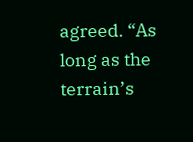agreed. “As long as the terrain’s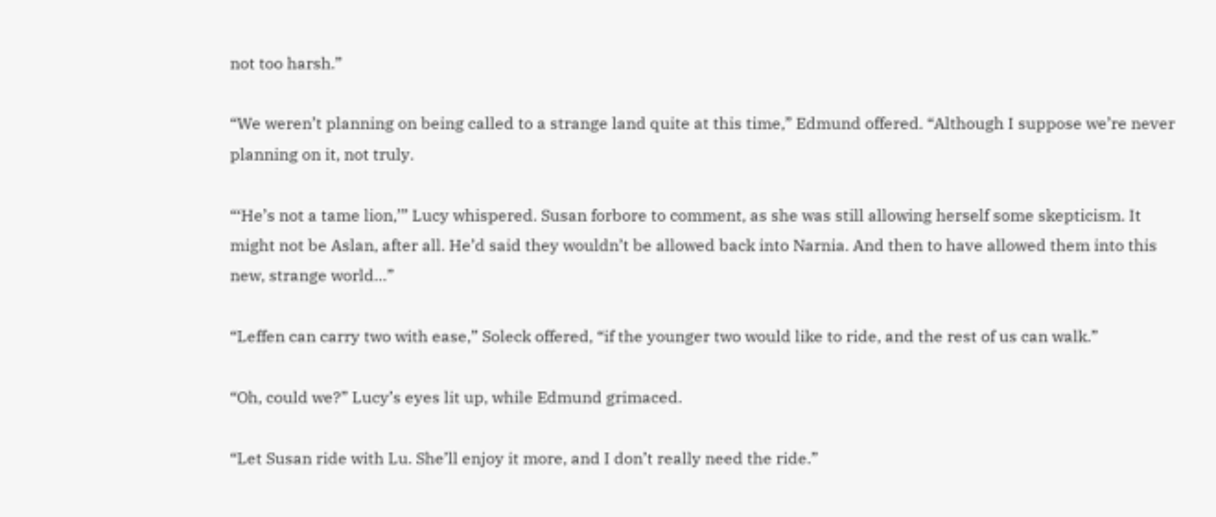not too harsh.”

“We weren’t planning on being called to a strange land quite at this time,” Edmund offered. “Although I suppose we’re never planning on it, not truly.

“‘He’s not a tame lion,’” Lucy whispered. Susan forbore to comment, as she was still allowing herself some skepticism. It might not be Aslan, after all. He’d said they wouldn’t be allowed back into Narnia. And then to have allowed them into this new, strange world…”

“Leffen can carry two with ease,” Soleck offered, “if the younger two would like to ride, and the rest of us can walk.”

“Oh, could we?” Lucy’s eyes lit up, while Edmund grimaced.

“Let Susan ride with Lu. She’ll enjoy it more, and I don’t really need the ride.”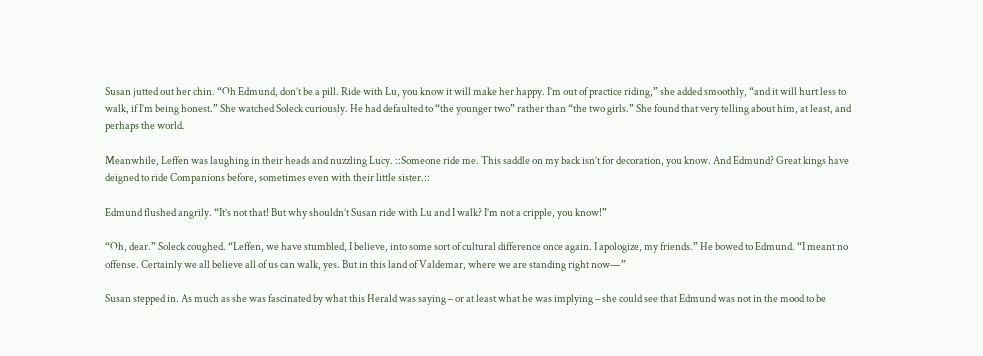Susan jutted out her chin. “Oh Edmund, don’t be a pill. Ride with Lu, you know it will make her happy. I’m out of practice riding,” she added smoothly, “and it will hurt less to walk, if I’m being honest.” She watched Soleck curiously. He had defaulted to “the younger two” rather than “the two girls.” She found that very telling about him, at least, and perhaps the world.

Meanwhile, Leffen was laughing in their heads and nuzzling Lucy. ::Someone ride me. This saddle on my back isn’t for decoration, you know. And Edmund? Great kings have deigned to ride Companions before, sometimes even with their little sister.::

Edmund flushed angrily. “It’s not that! But why shouldn’t Susan ride with Lu and I walk? I’m not a cripple, you know!”

“Oh, dear.” Soleck coughed. “Leffen, we have stumbled, I believe, into some sort of cultural difference once again. I apologize, my friends.” He bowed to Edmund. “I meant no offense. Certainly we all believe all of us can walk, yes. But in this land of Valdemar, where we are standing right now—”

Susan stepped in. As much as she was fascinated by what this Herald was saying – or at least what he was implying – she could see that Edmund was not in the mood to be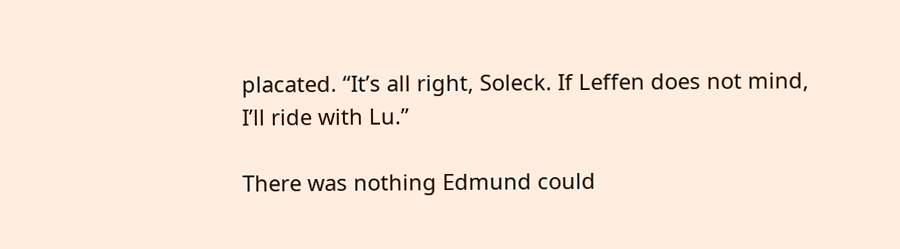placated. “It’s all right, Soleck. If Leffen does not mind, I’ll ride with Lu.”

There was nothing Edmund could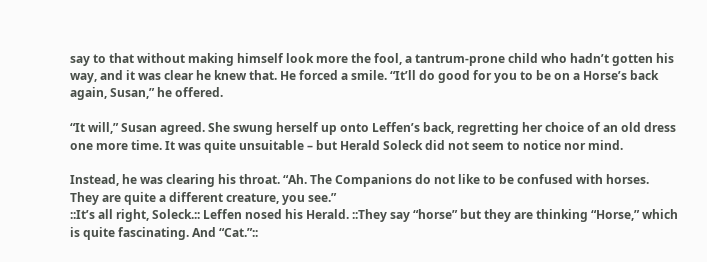say to that without making himself look more the fool, a tantrum-prone child who hadn’t gotten his way, and it was clear he knew that. He forced a smile. “It’ll do good for you to be on a Horse’s back again, Susan,” he offered.

“It will,” Susan agreed. She swung herself up onto Leffen’s back, regretting her choice of an old dress one more time. It was quite unsuitable – but Herald Soleck did not seem to notice nor mind.

Instead, he was clearing his throat. “Ah. The Companions do not like to be confused with horses. They are quite a different creature, you see.”
::It’s all right, Soleck.:: Leffen nosed his Herald. ::They say “horse” but they are thinking “Horse,” which is quite fascinating. And “Cat.”::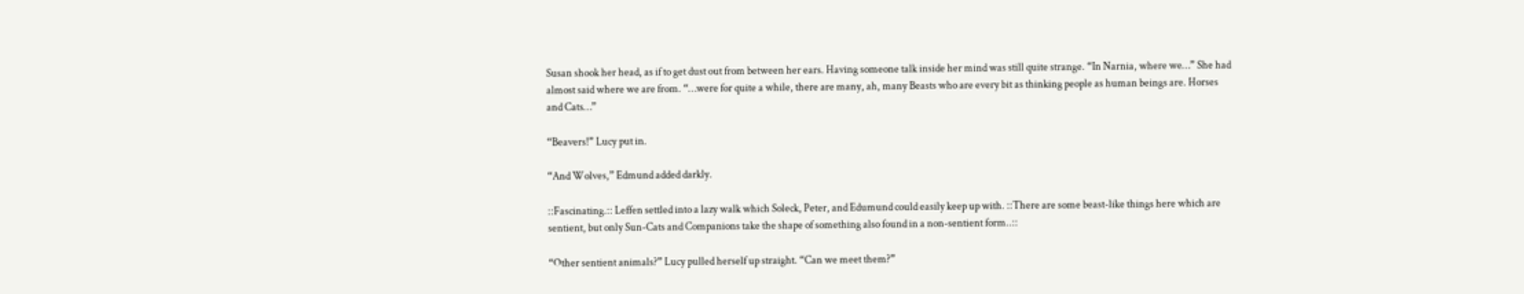Susan shook her head, as if to get dust out from between her ears. Having someone talk inside her mind was still quite strange. “In Narnia, where we…” She had almost said where we are from. “…were for quite a while, there are many, ah, many Beasts who are every bit as thinking people as human beings are. Horses and Cats…”

“Beavers!” Lucy put in.

“And Wolves,” Edmund added darkly.

::Fascinating.:: Leffen settled into a lazy walk which Soleck, Peter, and Edumund could easily keep up with. ::There are some beast-like things here which are sentient, but only Sun-Cats and Companions take the shape of something also found in a non-sentient form..::

“Other sentient animals?” Lucy pulled herself up straight. “Can we meet them?”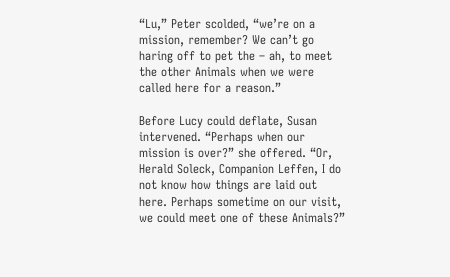“Lu,” Peter scolded, “we’re on a mission, remember? We can’t go haring off to pet the – ah, to meet the other Animals when we were called here for a reason.”

Before Lucy could deflate, Susan intervened. “Perhaps when our mission is over?” she offered. “Or, Herald Soleck, Companion Leffen, I do not know how things are laid out here. Perhaps sometime on our visit, we could meet one of these Animals?”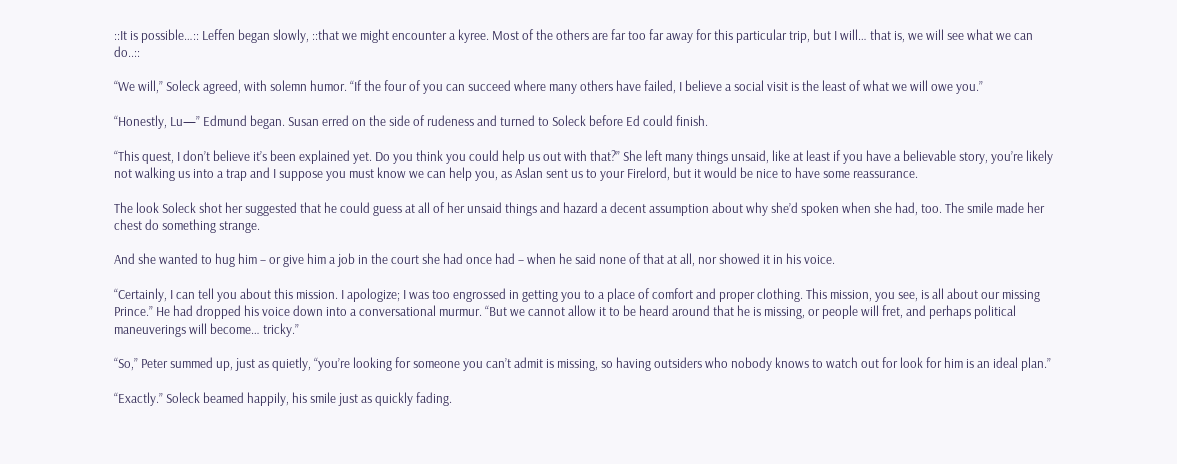::It is possible…:: Leffen began slowly, ::that we might encounter a kyree. Most of the others are far too far away for this particular trip, but I will… that is, we will see what we can do..::

“We will,” Soleck agreed, with solemn humor. “If the four of you can succeed where many others have failed, I believe a social visit is the least of what we will owe you.”

“Honestly, Lu—” Edmund began. Susan erred on the side of rudeness and turned to Soleck before Ed could finish.

“This quest, I don’t believe it’s been explained yet. Do you think you could help us out with that?” She left many things unsaid, like at least if you have a believable story, you’re likely not walking us into a trap and I suppose you must know we can help you, as Aslan sent us to your Firelord, but it would be nice to have some reassurance.

The look Soleck shot her suggested that he could guess at all of her unsaid things and hazard a decent assumption about why she’d spoken when she had, too. The smile made her chest do something strange.

And she wanted to hug him – or give him a job in the court she had once had – when he said none of that at all, nor showed it in his voice.

“Certainly, I can tell you about this mission. I apologize; I was too engrossed in getting you to a place of comfort and proper clothing. This mission, you see, is all about our missing Prince.” He had dropped his voice down into a conversational murmur. “But we cannot allow it to be heard around that he is missing, or people will fret, and perhaps political maneuverings will become… tricky.”

“So,” Peter summed up, just as quietly, “you’re looking for someone you can’t admit is missing, so having outsiders who nobody knows to watch out for look for him is an ideal plan.”

“Exactly.” Soleck beamed happily, his smile just as quickly fading.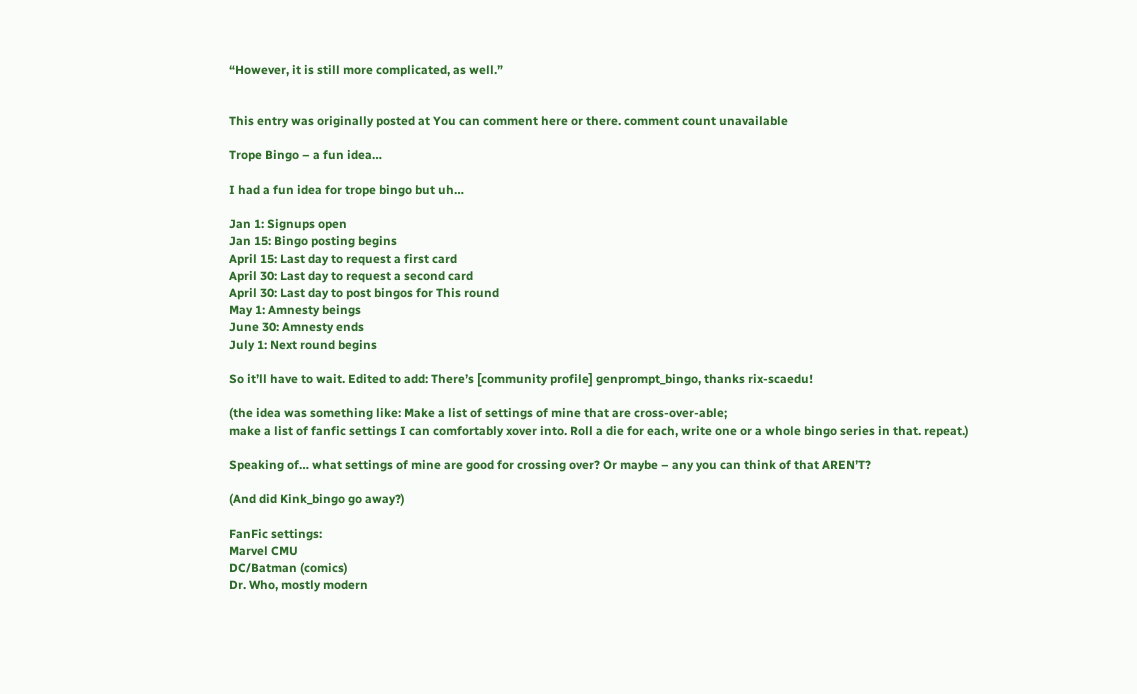“However, it is still more complicated, as well.”


This entry was originally posted at You can comment here or there. comment count unavailable

Trope Bingo – a fun idea…

I had a fun idea for trope bingo but uh…

Jan 1: Signups open
Jan 15: Bingo posting begins
April 15: Last day to request a first card
April 30: Last day to request a second card
April 30: Last day to post bingos for This round
May 1: Amnesty beings
June 30: Amnesty ends
July 1: Next round begins

So it’ll have to wait. Edited to add: There’s [community profile] genprompt_bingo, thanks rix-scaedu!

(the idea was something like: Make a list of settings of mine that are cross-over-able;
make a list of fanfic settings I can comfortably xover into. Roll a die for each, write one or a whole bingo series in that. repeat.)

Speaking of… what settings of mine are good for crossing over? Or maybe – any you can think of that AREN’T?

(And did Kink_bingo go away?)

FanFic settings:
Marvel CMU
DC/Batman (comics)
Dr. Who, mostly modern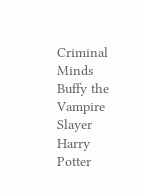Criminal Minds
Buffy the Vampire Slayer
Harry Potter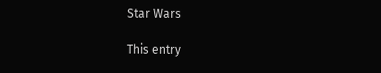Star Wars

This entry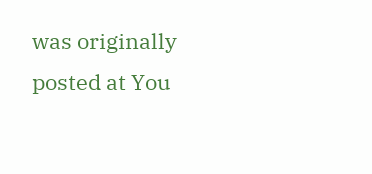was originally posted at You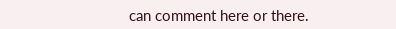can comment here or there.